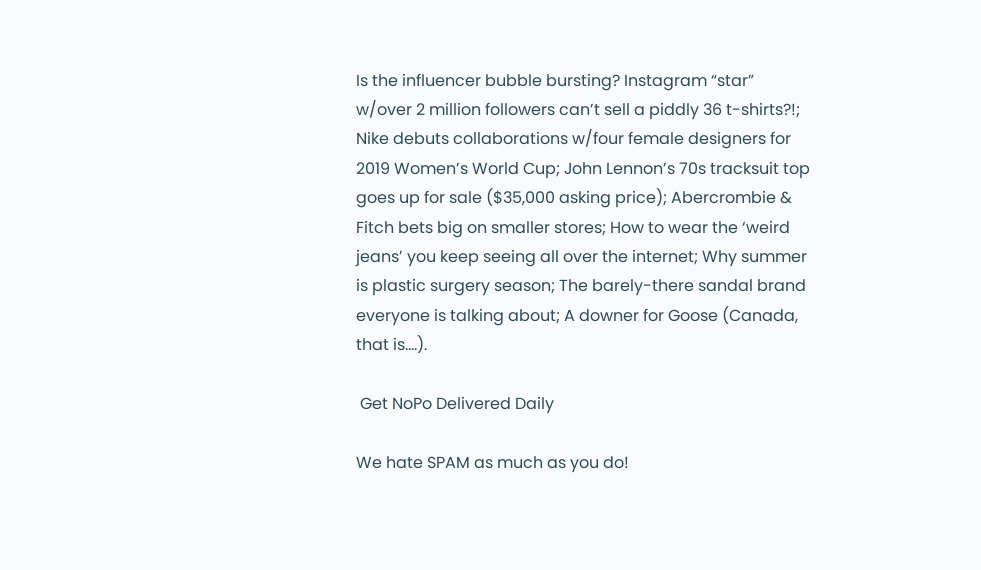Is the influencer bubble bursting? Instagram “star” w/over 2 million followers can’t sell a piddly 36 t-shirts?!; Nike debuts collaborations w/four female designers for 2019 Women’s World Cup; John Lennon’s 70s tracksuit top goes up for sale ($35,000 asking price); Abercrombie & Fitch bets big on smaller stores; How to wear the ‘weird jeans’ you keep seeing all over the internet; Why summer is plastic surgery season; The barely-there sandal brand everyone is talking about; A downer for Goose (Canada, that is….).

 Get NoPo Delivered Daily

We hate SPAM as much as you do!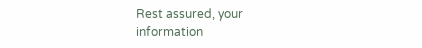Rest assured, your information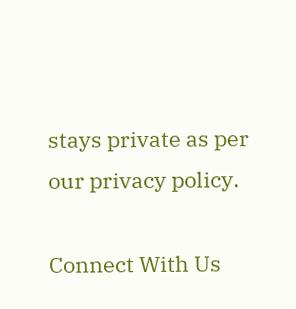stays private as per our privacy policy.

Connect With Us